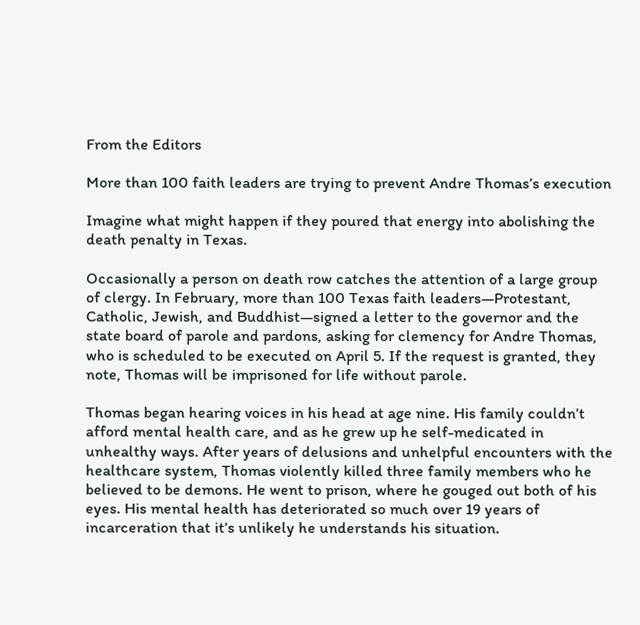From the Editors

More than 100 faith leaders are trying to prevent Andre Thomas’s execution

Imagine what might happen if they poured that energy into abolishing the death penalty in Texas.

Occasionally a person on death row catches the attention of a large group of clergy. In February, more than 100 Texas faith leaders—Protestant, Catholic, Jewish, and Buddhist—signed a letter to the governor and the state board of parole and pardons, asking for clemency for Andre Thomas, who is scheduled to be executed on April 5. If the request is granted, they note, Thomas will be imprisoned for life without parole.

Thomas began hearing voices in his head at age nine. His family couldn’t afford mental health care, and as he grew up he self-medicated in unhealthy ways. After years of delusions and unhelpful encounters with the healthcare system, Thomas violently killed three family members who he believed to be demons. He went to prison, where he gouged out both of his eyes. His mental health has deteriorated so much over 19 years of incarceration that it’s unlikely he understands his situation.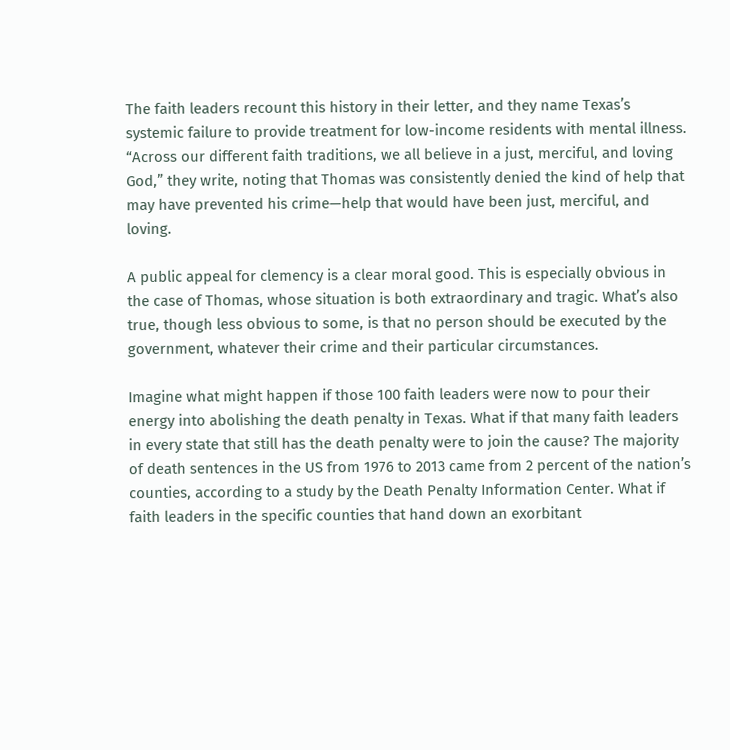The faith leaders recount this history in their letter, and they name Texas’s systemic failure to provide treatment for low-income residents with mental illness. “Across our different faith traditions, we all believe in a just, merciful, and loving God,” they write, noting that Thomas was consistently denied the kind of help that may have prevented his crime—help that would have been just, merciful, and loving.

A public appeal for clemency is a clear moral good. This is especially obvious in the case of Thomas, whose situation is both extraordinary and tragic. What’s also true, though less obvious to some, is that no person should be executed by the government, whatever their crime and their particular circumstances.

Imagine what might happen if those 100 faith leaders were now to pour their energy into abolishing the death penalty in Texas. What if that many faith leaders in every state that still has the death penalty were to join the cause? The majority of death sentences in the US from 1976 to 2013 came from 2 percent of the nation’s counties, according to a study by the Death Penalty Information Center. What if faith leaders in the specific counties that hand down an exorbitant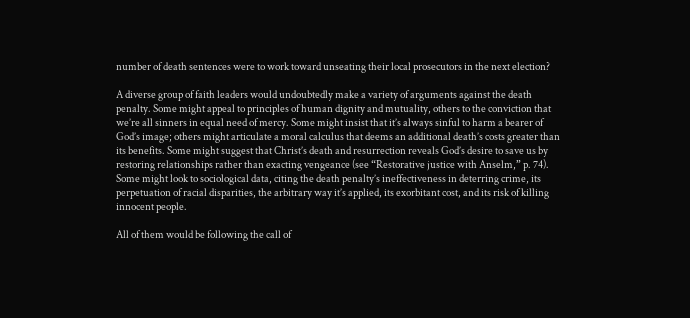number of death sentences were to work toward unseating their local prosecutors in the next election?

A diverse group of faith leaders would undoubtedly make a variety of arguments against the death penalty. Some might appeal to principles of human dignity and mutuality, others to the conviction that we’re all sinners in equal need of mercy. Some might insist that it’s always sinful to harm a bearer of God’s image; others might articulate a moral calculus that deems an additional death’s costs greater than its benefits. Some might suggest that Christ’s death and resurrection reveals God’s desire to save us by restoring relationships rather than exacting vengeance (see “Restorative justice with Anselm,” p. 74). Some might look to sociological data, citing the death penalty’s ineffectiveness in deterring crime, its perpetuation of racial disparities, the arbitrary way it’s applied, its exorbitant cost, and its risk of killing innocent people.

All of them would be following the call of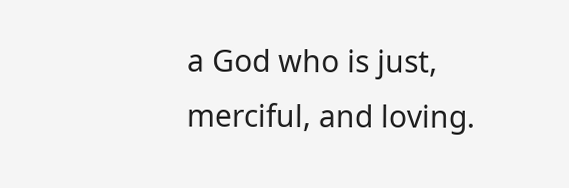a God who is just, merciful, and loving.